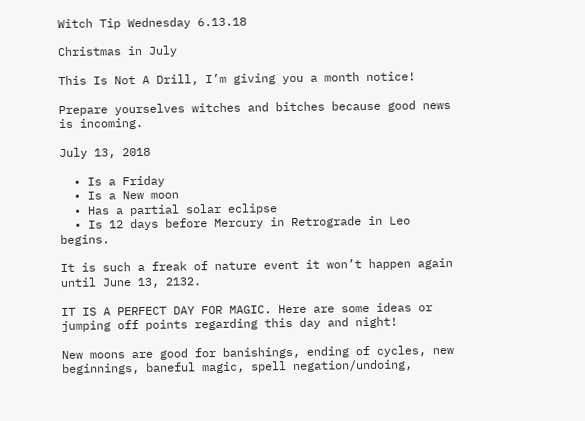Witch Tip Wednesday 6.13.18

Christmas in July

This Is Not A Drill, I’m giving you a month notice!

Prepare yourselves witches and bitches because good news is incoming.

July 13, 2018

  • Is a Friday
  • Is a New moon
  • Has a partial solar eclipse
  • Is 12 days before Mercury in Retrograde in Leo begins.

It is such a freak of nature event it won’t happen again until June 13, 2132.

IT IS A PERFECT DAY FOR MAGIC. Here are some ideas or jumping off points regarding this day and night!

New moons are good for banishings, ending of cycles, new beginnings, baneful magic, spell negation/undoing,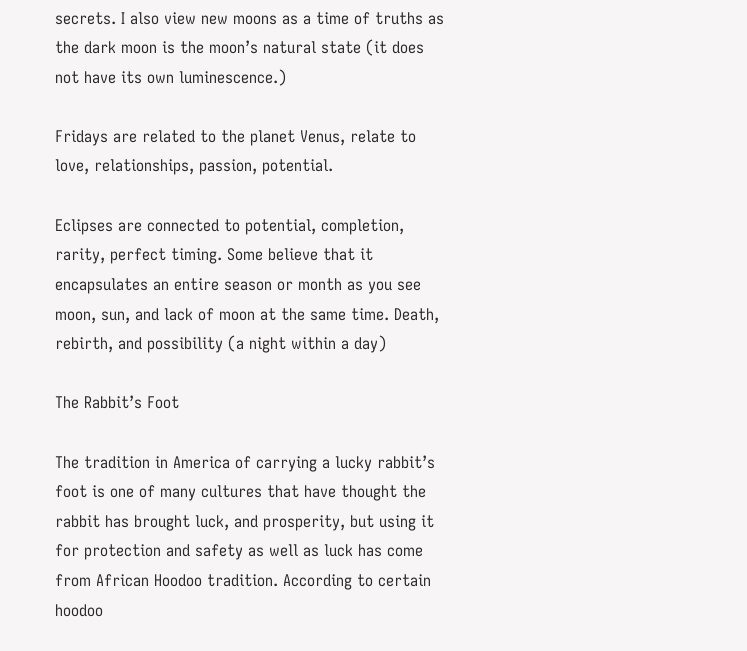secrets. I also view new moons as a time of truths as the dark moon is the moon’s natural state (it does not have its own luminescence.)

Fridays are related to the planet Venus, relate to love, relationships, passion, potential.

Eclipses are connected to potential, completion, rarity, perfect timing. Some believe that it encapsulates an entire season or month as you see moon, sun, and lack of moon at the same time. Death, rebirth, and possibility (a night within a day)

The Rabbit’s Foot

The tradition in America of carrying a lucky rabbit’s foot is one of many cultures that have thought the rabbit has brought luck, and prosperity, but using it for protection and safety as well as luck has come from African Hoodoo tradition. According to certain hoodoo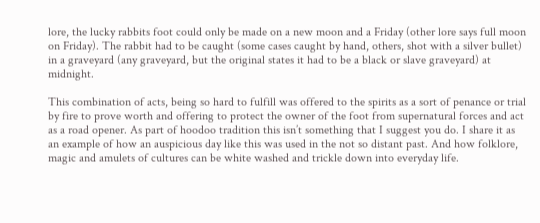lore, the lucky rabbits foot could only be made on a new moon and a Friday (other lore says full moon on Friday). The rabbit had to be caught (some cases caught by hand, others, shot with a silver bullet) in a graveyard (any graveyard, but the original states it had to be a black or slave graveyard) at midnight.

This combination of acts, being so hard to fulfill was offered to the spirits as a sort of penance or trial by fire to prove worth and offering to protect the owner of the foot from supernatural forces and act as a road opener. As part of hoodoo tradition this isn’t something that I suggest you do. I share it as an example of how an auspicious day like this was used in the not so distant past. And how folklore, magic and amulets of cultures can be white washed and trickle down into everyday life.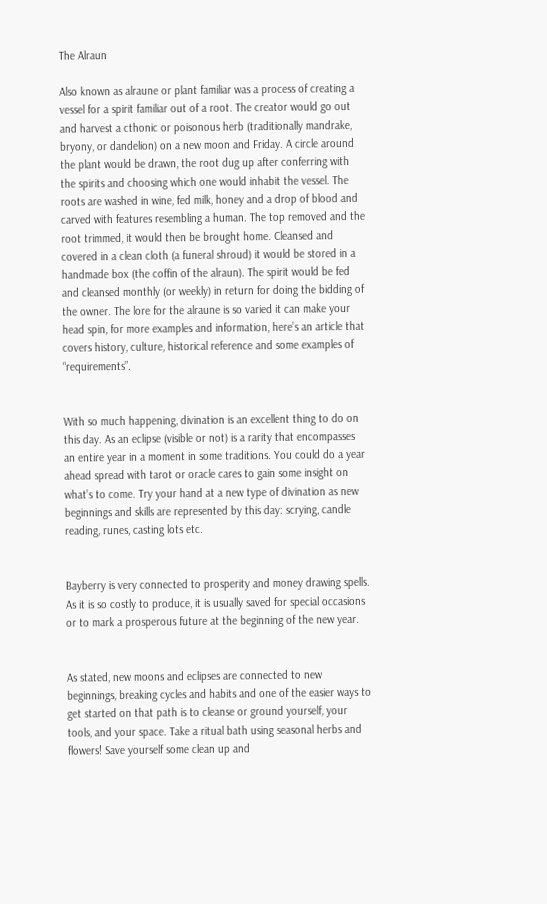The Alraun

Also known as alraune or plant familiar was a process of creating a vessel for a spirit familiar out of a root. The creator would go out and harvest a cthonic or poisonous herb (traditionally mandrake, bryony, or dandelion) on a new moon and Friday. A circle around the plant would be drawn, the root dug up after conferring with the spirits and choosing which one would inhabit the vessel. The roots are washed in wine, fed milk, honey and a drop of blood and carved with features resembling a human. The top removed and the root trimmed, it would then be brought home. Cleansed and covered in a clean cloth (a funeral shroud) it would be stored in a handmade box (the coffin of the alraun). The spirit would be fed and cleansed monthly (or weekly) in return for doing the bidding of the owner. The lore for the alraune is so varied it can make your head spin, for more examples and information, here’s an article that covers history, culture, historical reference and some examples of “requirements”.


With so much happening, divination is an excellent thing to do on this day. As an eclipse (visible or not) is a rarity that encompasses an entire year in a moment in some traditions. You could do a year ahead spread with tarot or oracle cares to gain some insight on what’s to come. Try your hand at a new type of divination as new beginnings and skills are represented by this day: scrying, candle reading, runes, casting lots etc.


Bayberry is very connected to prosperity and money drawing spells. As it is so costly to produce, it is usually saved for special occasions or to mark a prosperous future at the beginning of the new year.


As stated, new moons and eclipses are connected to new beginnings, breaking cycles and habits and one of the easier ways to get started on that path is to cleanse or ground yourself, your tools, and your space. Take a ritual bath using seasonal herbs and flowers! Save yourself some clean up and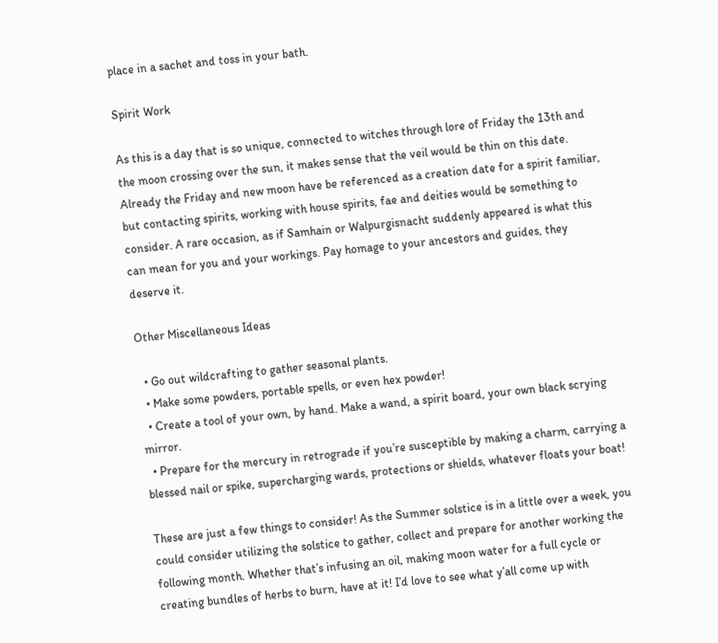place in a sachet and toss in your bath.

Spirit Work

As this is a day that is so unique, connected to witches through lore of Friday the 13th and the moon crossing over the sun, it makes sense that the veil would be thin on this date. Already the Friday and new moon have be referenced as a creation date for a spirit familiar, but contacting spirits, working with house spirits, fae and deities would be something to consider. A rare occasion, as if Samhain or Walpurgisnacht suddenly appeared is what this can mean for you and your workings. Pay homage to your ancestors and guides, they deserve it.

Other Miscellaneous Ideas

  • Go out wildcrafting to gather seasonal plants.
  • Make some powders, portable spells, or even hex powder!
  • Create a tool of your own, by hand. Make a wand, a spirit board, your own black scrying mirror.
  • Prepare for the mercury in retrograde if you’re susceptible by making a charm, carrying a blessed nail or spike, supercharging wards, protections or shields, whatever floats your boat!

These are just a few things to consider! As the Summer solstice is in a little over a week, you could consider utilizing the solstice to gather, collect and prepare for another working the following month. Whether that’s infusing an oil, making moon water for a full cycle or creating bundles of herbs to burn, have at it! I’d love to see what y’all come up with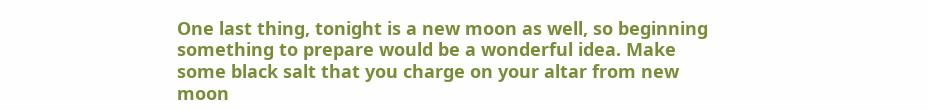One last thing, tonight is a new moon as well, so beginning something to prepare would be a wonderful idea. Make some black salt that you charge on your altar from new moon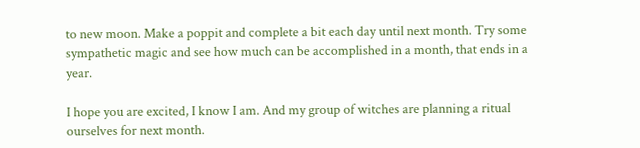to new moon. Make a poppit and complete a bit each day until next month. Try some sympathetic magic and see how much can be accomplished in a month, that ends in a year.

I hope you are excited, I know I am. And my group of witches are planning a ritual ourselves for next month.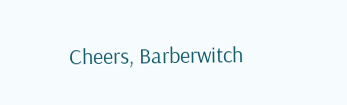Cheers, Barberwitch